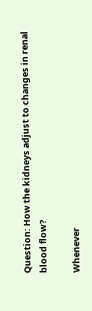Question: How the kidneys adjust to changes in renal blood flow?

Whenever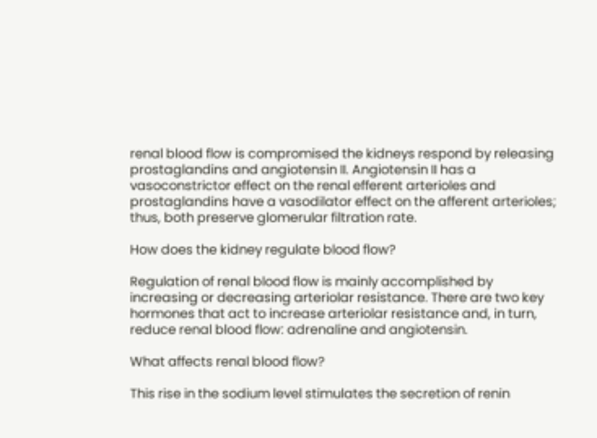renal blood flow is compromised the kidneys respond by releasing prostaglandins and angiotensin II. Angiotensin II has a vasoconstrictor effect on the renal efferent arterioles and prostaglandins have a vasodilator effect on the afferent arterioles; thus, both preserve glomerular filtration rate.

How does the kidney regulate blood flow?

Regulation of renal blood flow is mainly accomplished by increasing or decreasing arteriolar resistance. There are two key hormones that act to increase arteriolar resistance and, in turn, reduce renal blood flow: adrenaline and angiotensin.

What affects renal blood flow?

This rise in the sodium level stimulates the secretion of renin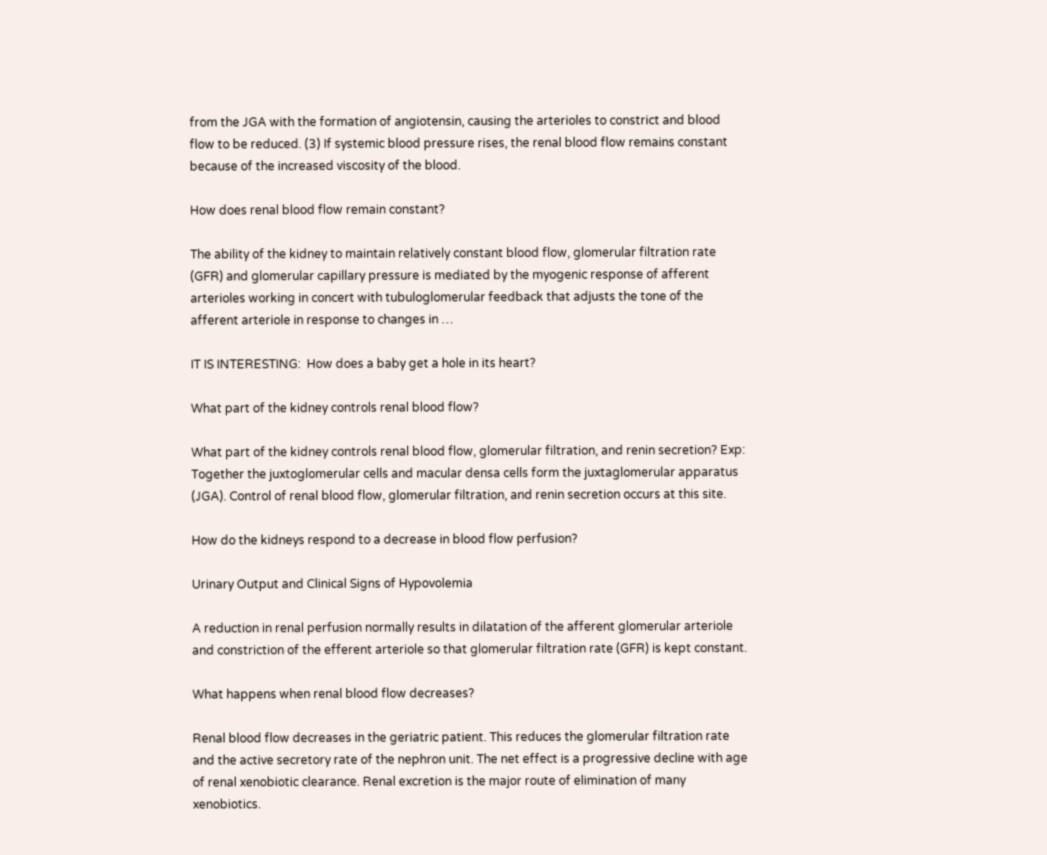from the JGA with the formation of angiotensin, causing the arterioles to constrict and blood flow to be reduced. (3) If systemic blood pressure rises, the renal blood flow remains constant because of the increased viscosity of the blood.

How does renal blood flow remain constant?

The ability of the kidney to maintain relatively constant blood flow, glomerular filtration rate (GFR) and glomerular capillary pressure is mediated by the myogenic response of afferent arterioles working in concert with tubuloglomerular feedback that adjusts the tone of the afferent arteriole in response to changes in …

IT IS INTERESTING:  How does a baby get a hole in its heart?

What part of the kidney controls renal blood flow?

What part of the kidney controls renal blood flow, glomerular filtration, and renin secretion? Exp: Together the juxtoglomerular cells and macular densa cells form the juxtaglomerular apparatus (JGA). Control of renal blood flow, glomerular filtration, and renin secretion occurs at this site.

How do the kidneys respond to a decrease in blood flow perfusion?

Urinary Output and Clinical Signs of Hypovolemia

A reduction in renal perfusion normally results in dilatation of the afferent glomerular arteriole and constriction of the efferent arteriole so that glomerular filtration rate (GFR) is kept constant.

What happens when renal blood flow decreases?

Renal blood flow decreases in the geriatric patient. This reduces the glomerular filtration rate and the active secretory rate of the nephron unit. The net effect is a progressive decline with age of renal xenobiotic clearance. Renal excretion is the major route of elimination of many xenobiotics.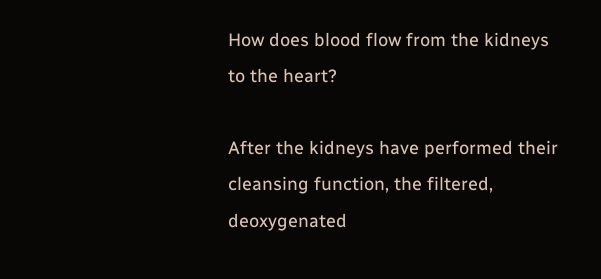How does blood flow from the kidneys to the heart?

After the kidneys have performed their cleansing function, the filtered, deoxygenated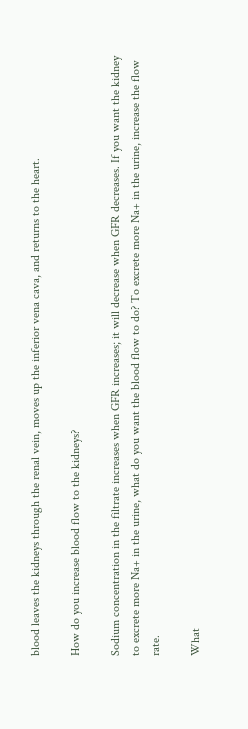blood leaves the kidneys through the renal vein, moves up the inferior vena cava, and returns to the heart.

How do you increase blood flow to the kidneys?

Sodium concentration in the filtrate increases when GFR increases; it will decrease when GFR decreases. If you want the kidney to excrete more Na+ in the urine, what do you want the blood flow to do? To excrete more Na+ in the urine, increase the flow rate.

What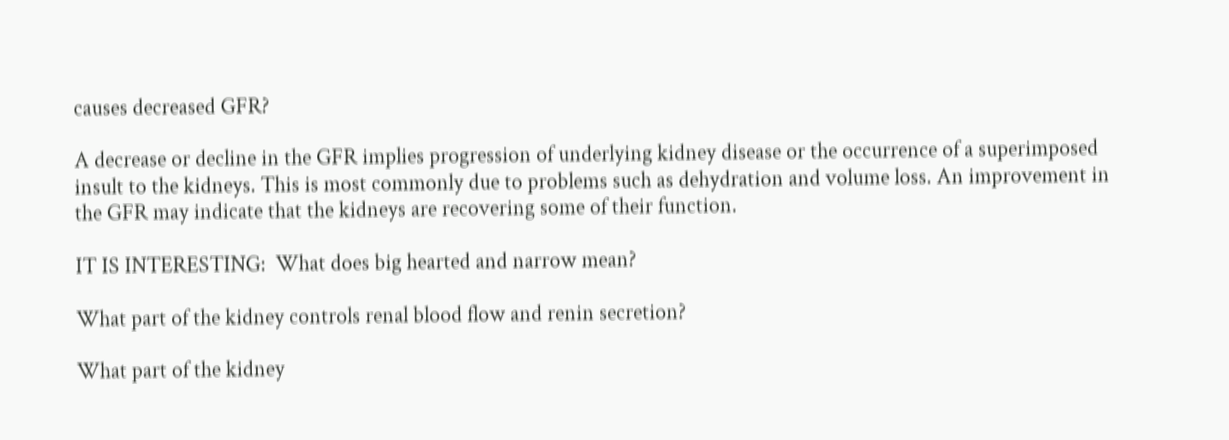causes decreased GFR?

A decrease or decline in the GFR implies progression of underlying kidney disease or the occurrence of a superimposed insult to the kidneys. This is most commonly due to problems such as dehydration and volume loss. An improvement in the GFR may indicate that the kidneys are recovering some of their function.

IT IS INTERESTING:  What does big hearted and narrow mean?

What part of the kidney controls renal blood flow and renin secretion?

What part of the kidney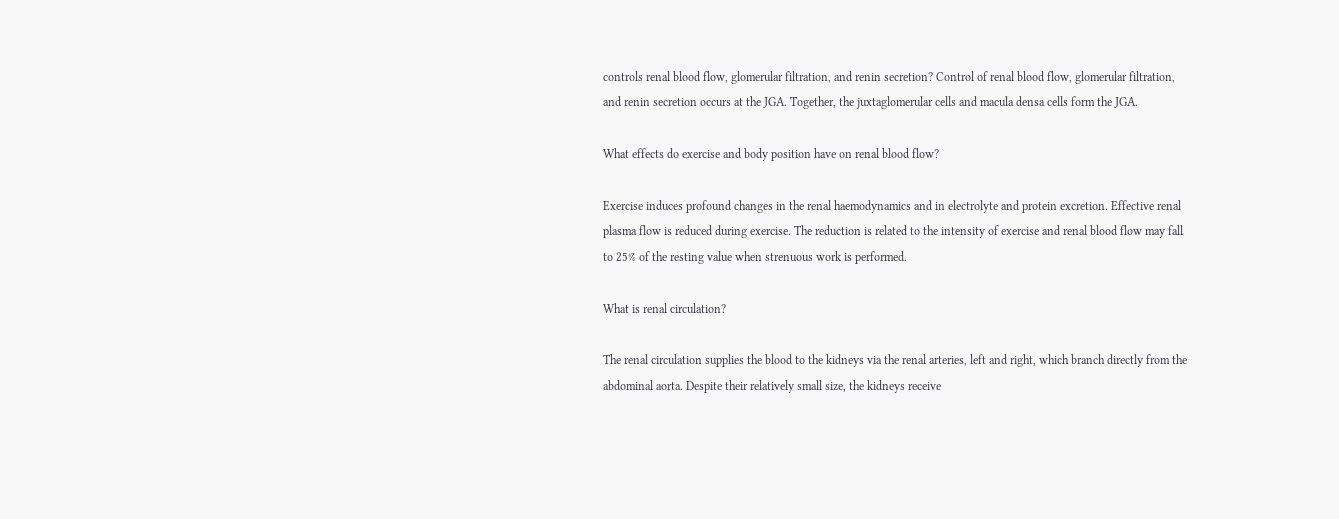controls renal blood flow, glomerular filtration, and renin secretion? Control of renal blood flow, glomerular filtration, and renin secretion occurs at the JGA. Together, the juxtaglomerular cells and macula densa cells form the JGA.

What effects do exercise and body position have on renal blood flow?

Exercise induces profound changes in the renal haemodynamics and in electrolyte and protein excretion. Effective renal plasma flow is reduced during exercise. The reduction is related to the intensity of exercise and renal blood flow may fall to 25% of the resting value when strenuous work is performed.

What is renal circulation?

The renal circulation supplies the blood to the kidneys via the renal arteries, left and right, which branch directly from the abdominal aorta. Despite their relatively small size, the kidneys receive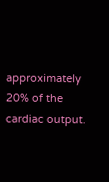approximately 20% of the cardiac output.